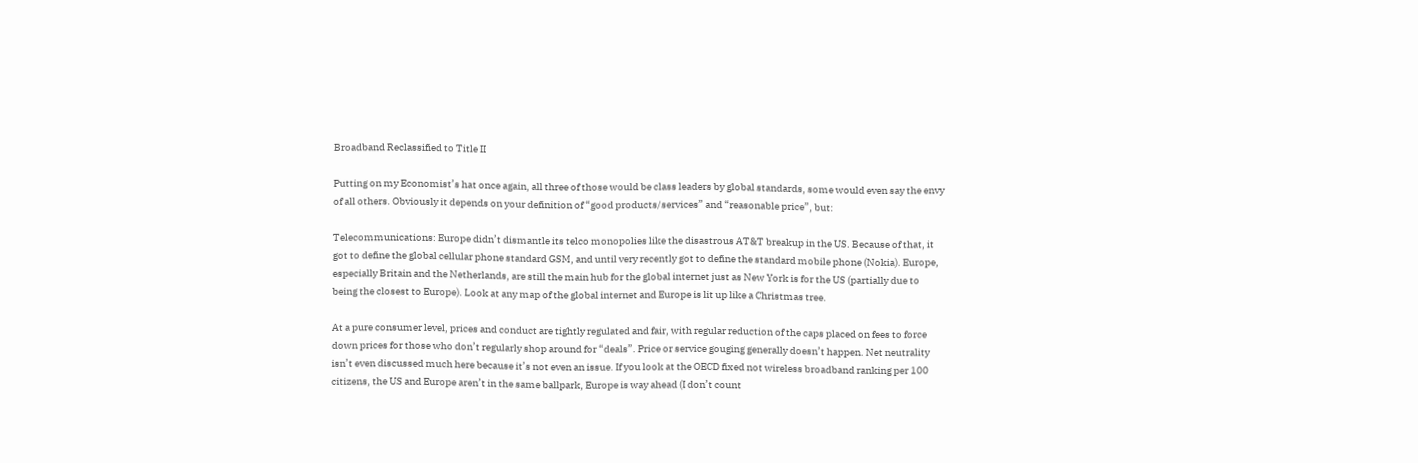Broadband Reclassified to Title II

Putting on my Economist’s hat once again, all three of those would be class leaders by global standards, some would even say the envy of all others. Obviously it depends on your definition of “good products/services” and “reasonable price”, but:

Telecommunications: Europe didn’t dismantle its telco monopolies like the disastrous AT&T breakup in the US. Because of that, it got to define the global cellular phone standard GSM, and until very recently got to define the standard mobile phone (Nokia). Europe, especially Britain and the Netherlands, are still the main hub for the global internet just as New York is for the US (partially due to being the closest to Europe). Look at any map of the global internet and Europe is lit up like a Christmas tree.

At a pure consumer level, prices and conduct are tightly regulated and fair, with regular reduction of the caps placed on fees to force down prices for those who don’t regularly shop around for “deals”. Price or service gouging generally doesn’t happen. Net neutrality isn’t even discussed much here because it’s not even an issue. If you look at the OECD fixed not wireless broadband ranking per 100 citizens, the US and Europe aren’t in the same ballpark, Europe is way ahead (I don’t count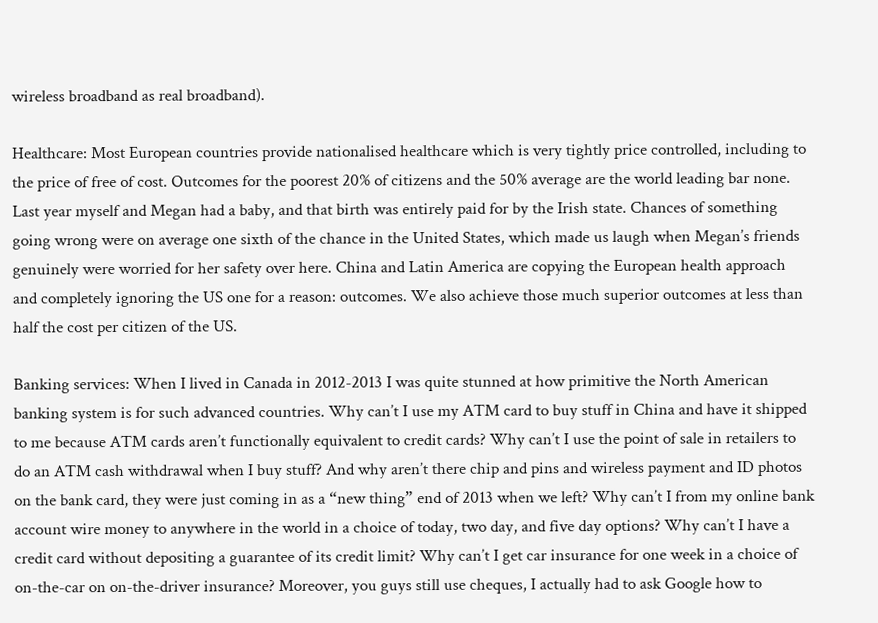wireless broadband as real broadband).

Healthcare: Most European countries provide nationalised healthcare which is very tightly price controlled, including to the price of free of cost. Outcomes for the poorest 20% of citizens and the 50% average are the world leading bar none. Last year myself and Megan had a baby, and that birth was entirely paid for by the Irish state. Chances of something going wrong were on average one sixth of the chance in the United States, which made us laugh when Megan’s friends genuinely were worried for her safety over here. China and Latin America are copying the European health approach and completely ignoring the US one for a reason: outcomes. We also achieve those much superior outcomes at less than half the cost per citizen of the US.

Banking services: When I lived in Canada in 2012-2013 I was quite stunned at how primitive the North American banking system is for such advanced countries. Why can’t I use my ATM card to buy stuff in China and have it shipped to me because ATM cards aren’t functionally equivalent to credit cards? Why can’t I use the point of sale in retailers to do an ATM cash withdrawal when I buy stuff? And why aren’t there chip and pins and wireless payment and ID photos on the bank card, they were just coming in as a “new thing” end of 2013 when we left? Why can’t I from my online bank account wire money to anywhere in the world in a choice of today, two day, and five day options? Why can’t I have a credit card without depositing a guarantee of its credit limit? Why can’t I get car insurance for one week in a choice of on-the-car on on-the-driver insurance? Moreover, you guys still use cheques, I actually had to ask Google how to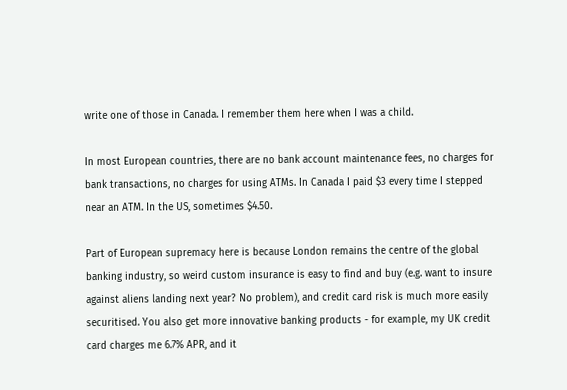write one of those in Canada. I remember them here when I was a child.

In most European countries, there are no bank account maintenance fees, no charges for bank transactions, no charges for using ATMs. In Canada I paid $3 every time I stepped near an ATM. In the US, sometimes $4.50.

Part of European supremacy here is because London remains the centre of the global banking industry, so weird custom insurance is easy to find and buy (e.g. want to insure against aliens landing next year? No problem), and credit card risk is much more easily securitised. You also get more innovative banking products - for example, my UK credit card charges me 6.7% APR, and it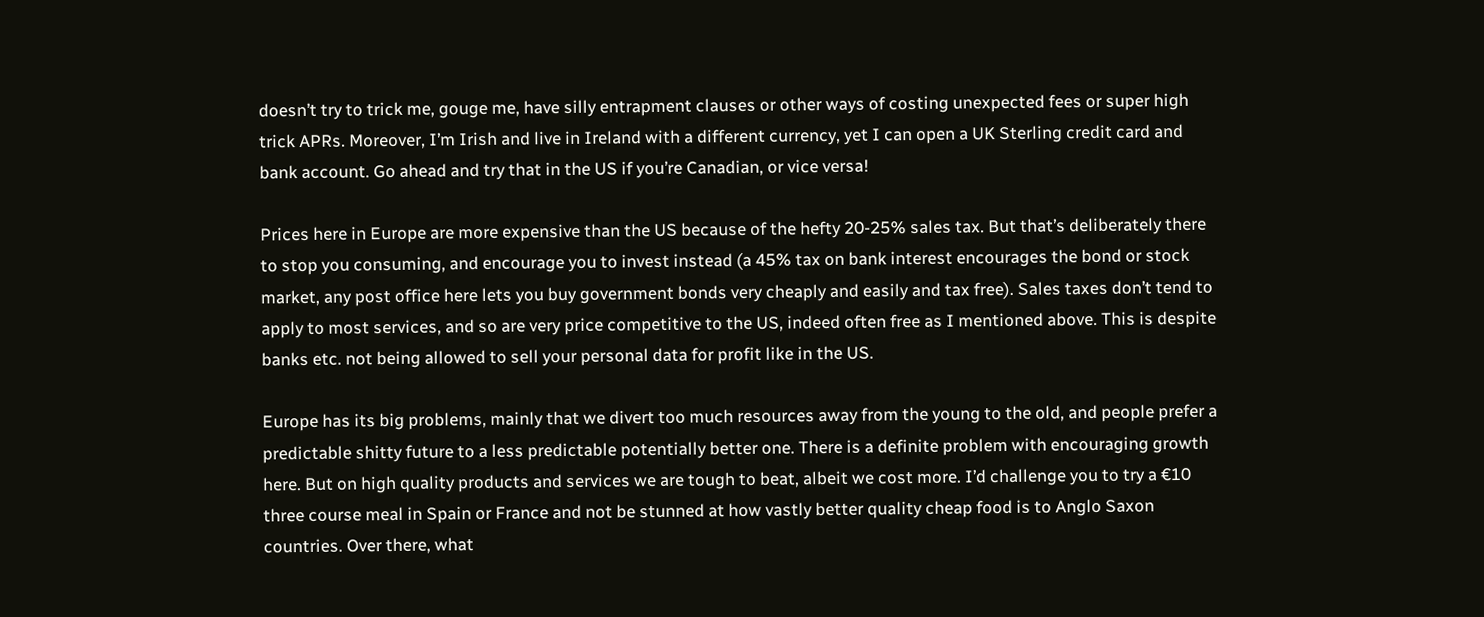doesn’t try to trick me, gouge me, have silly entrapment clauses or other ways of costing unexpected fees or super high trick APRs. Moreover, I’m Irish and live in Ireland with a different currency, yet I can open a UK Sterling credit card and bank account. Go ahead and try that in the US if you’re Canadian, or vice versa!

Prices here in Europe are more expensive than the US because of the hefty 20-25% sales tax. But that’s deliberately there to stop you consuming, and encourage you to invest instead (a 45% tax on bank interest encourages the bond or stock market, any post office here lets you buy government bonds very cheaply and easily and tax free). Sales taxes don’t tend to apply to most services, and so are very price competitive to the US, indeed often free as I mentioned above. This is despite banks etc. not being allowed to sell your personal data for profit like in the US.

Europe has its big problems, mainly that we divert too much resources away from the young to the old, and people prefer a predictable shitty future to a less predictable potentially better one. There is a definite problem with encouraging growth here. But on high quality products and services we are tough to beat, albeit we cost more. I’d challenge you to try a €10 three course meal in Spain or France and not be stunned at how vastly better quality cheap food is to Anglo Saxon countries. Over there, what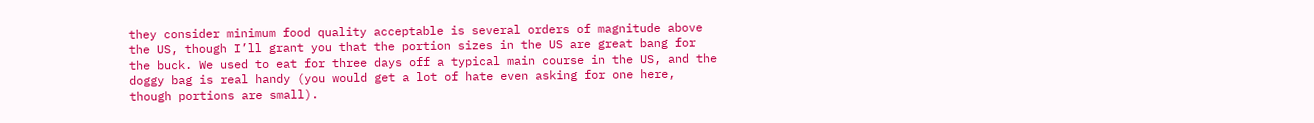they consider minimum food quality acceptable is several orders of magnitude above the US, though I’ll grant you that the portion sizes in the US are great bang for the buck. We used to eat for three days off a typical main course in the US, and the doggy bag is real handy (you would get a lot of hate even asking for one here, though portions are small).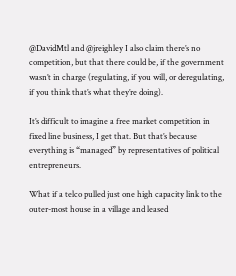@DavidMtl and @jreighley I also claim there’s no competition, but that there could be, if the government wasn’t in charge (regulating, if you will, or deregulating, if you think that’s what they’re doing).

It’s difficult to imagine a free market competition in fixed line business, I get that. But that’s because everything is “managed” by representatives of political entrepreneurs.

What if a telco pulled just one high capacity link to the outer-most house in a village and leased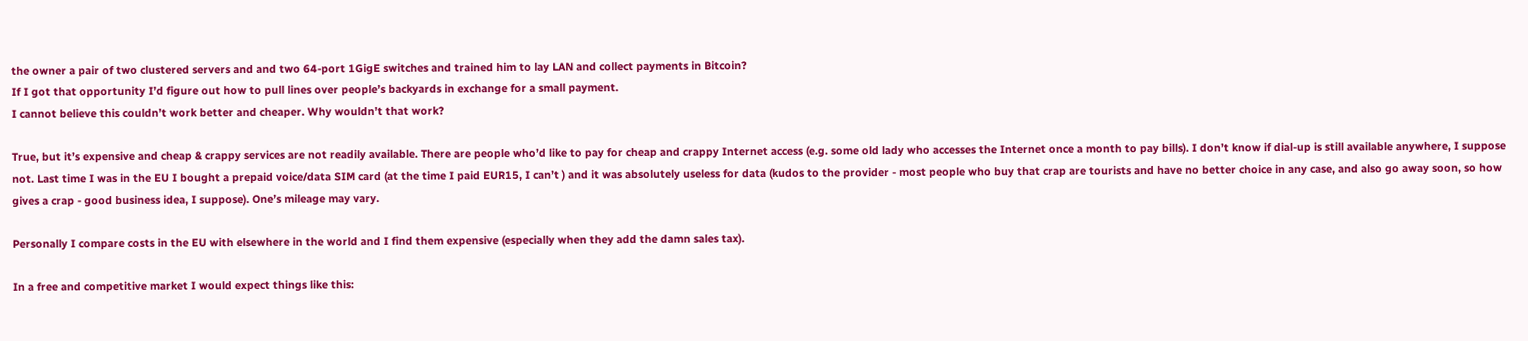the owner a pair of two clustered servers and and two 64-port 1GigE switches and trained him to lay LAN and collect payments in Bitcoin?
If I got that opportunity I’d figure out how to pull lines over people’s backyards in exchange for a small payment.
I cannot believe this couldn’t work better and cheaper. Why wouldn’t that work?

True, but it’s expensive and cheap & crappy services are not readily available. There are people who’d like to pay for cheap and crappy Internet access (e.g. some old lady who accesses the Internet once a month to pay bills). I don’t know if dial-up is still available anywhere, I suppose not. Last time I was in the EU I bought a prepaid voice/data SIM card (at the time I paid EUR15, I can’t ) and it was absolutely useless for data (kudos to the provider - most people who buy that crap are tourists and have no better choice in any case, and also go away soon, so how gives a crap - good business idea, I suppose). One’s mileage may vary.

Personally I compare costs in the EU with elsewhere in the world and I find them expensive (especially when they add the damn sales tax).

In a free and competitive market I would expect things like this: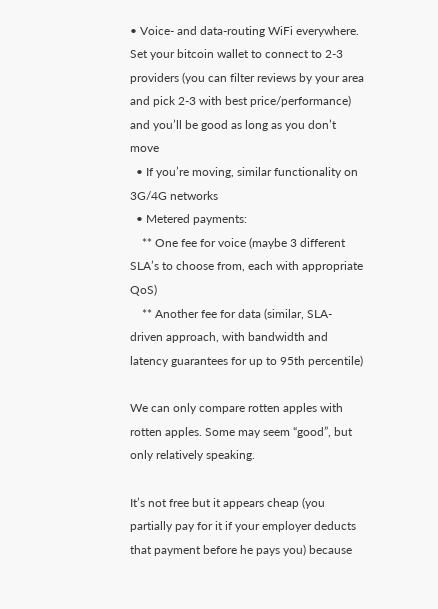• Voice- and data-routing WiFi everywhere. Set your bitcoin wallet to connect to 2-3 providers (you can filter reviews by your area and pick 2-3 with best price/performance) and you’ll be good as long as you don’t move
  • If you’re moving, similar functionality on 3G/4G networks
  • Metered payments:
    ** One fee for voice (maybe 3 different SLA’s to choose from, each with appropriate QoS)
    ** Another fee for data (similar, SLA-driven approach, with bandwidth and latency guarantees for up to 95th percentile)

We can only compare rotten apples with rotten apples. Some may seem “good”, but only relatively speaking.

It’s not free but it appears cheap (you partially pay for it if your employer deducts that payment before he pays you) because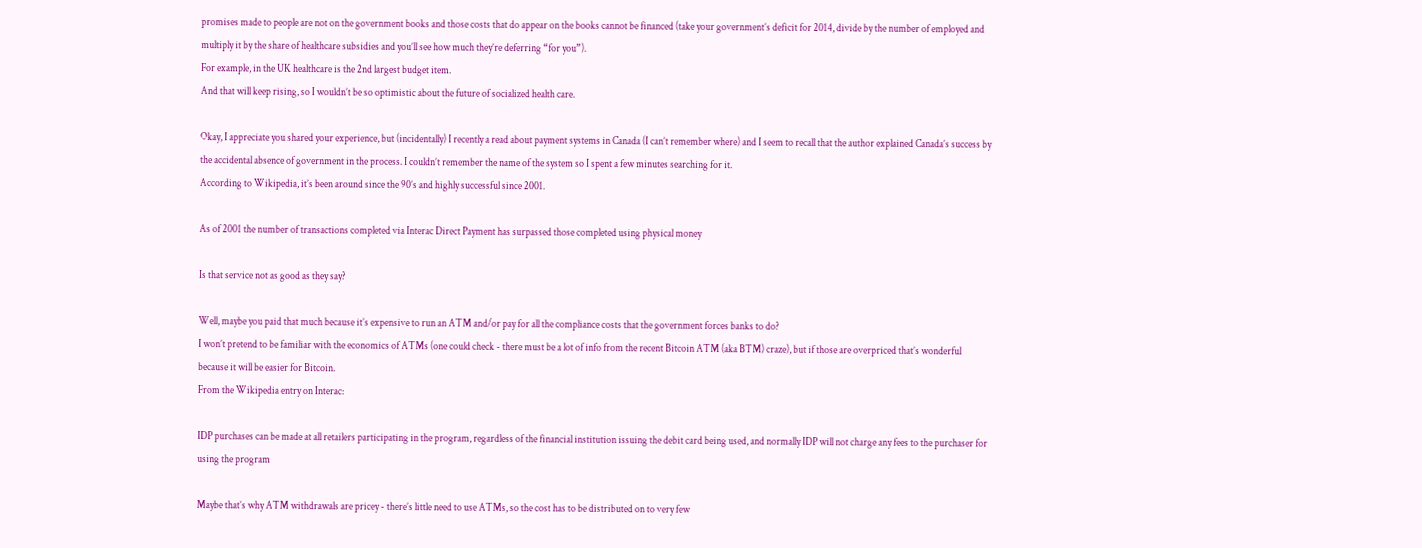promises made to people are not on the government books and those costs that do appear on the books cannot be financed (take your government’s deficit for 2014, divide by the number of employed and multiply it by the share of healthcare subsidies and you’ll see how much they’re deferring “for you”).
For example, in the UK healthcare is the 2nd largest budget item.
And that will keep rising, so I wouldn’t be so optimistic about the future of socialized health care.

Okay, I appreciate you shared your experience, but (incidentally) I recently a read about payment systems in Canada (I can’t remember where) and I seem to recall that the author explained Canada’s success by the accidental absence of government in the process. I couldn’t remember the name of the system so I spent a few minutes searching for it.
According to Wikipedia, it’s been around since the 90’s and highly successful since 2001.

As of 2001 the number of transactions completed via Interac Direct Payment has surpassed those completed using physical money

Is that service not as good as they say?

Well, maybe you paid that much because it’s expensive to run an ATM and/or pay for all the compliance costs that the government forces banks to do?
I won’t pretend to be familiar with the economics of ATMs (one could check - there must be a lot of info from the recent Bitcoin ATM (aka BTM) craze), but if those are overpriced that’s wonderful because it will be easier for Bitcoin.
From the Wikipedia entry on Interac:

IDP purchases can be made at all retailers participating in the program, regardless of the financial institution issuing the debit card being used, and normally IDP will not charge any fees to the purchaser for using the program

Maybe that’s why ATM withdrawals are pricey - there’s little need to use ATMs, so the cost has to be distributed on to very few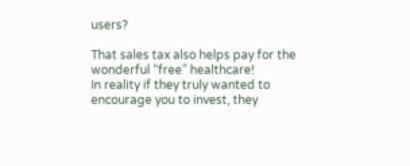users?

That sales tax also helps pay for the wonderful “free” healthcare!
In reality if they truly wanted to encourage you to invest, they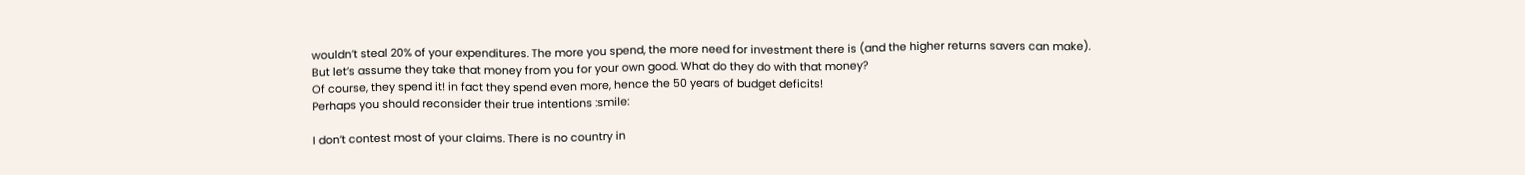wouldn’t steal 20% of your expenditures. The more you spend, the more need for investment there is (and the higher returns savers can make). But let’s assume they take that money from you for your own good. What do they do with that money?
Of course, they spend it! in fact they spend even more, hence the 50 years of budget deficits!
Perhaps you should reconsider their true intentions :smile:

I don’t contest most of your claims. There is no country in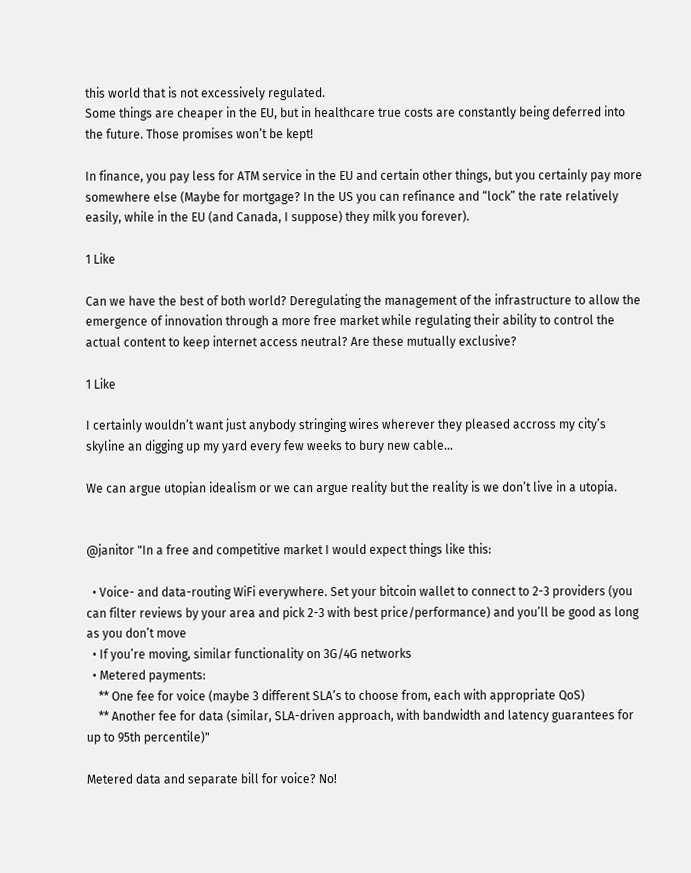this world that is not excessively regulated.
Some things are cheaper in the EU, but in healthcare true costs are constantly being deferred into the future. Those promises won’t be kept!

In finance, you pay less for ATM service in the EU and certain other things, but you certainly pay more somewhere else (Maybe for mortgage? In the US you can refinance and “lock” the rate relatively easily, while in the EU (and Canada, I suppose) they milk you forever).

1 Like

Can we have the best of both world? Deregulating the management of the infrastructure to allow the emergence of innovation through a more free market while regulating their ability to control the actual content to keep internet access neutral? Are these mutually exclusive?

1 Like

I certainly wouldn’t want just anybody stringing wires wherever they pleased accross my city’s skyline an digging up my yard every few weeks to bury new cable…

We can argue utopian idealism or we can argue reality but the reality is we don’t live in a utopia.


@janitor "In a free and competitive market I would expect things like this:

  • Voice- and data-routing WiFi everywhere. Set your bitcoin wallet to connect to 2-3 providers (you can filter reviews by your area and pick 2-3 with best price/performance) and you’ll be good as long as you don’t move
  • If you’re moving, similar functionality on 3G/4G networks
  • Metered payments:
    ** One fee for voice (maybe 3 different SLA’s to choose from, each with appropriate QoS)
    ** Another fee for data (similar, SLA-driven approach, with bandwidth and latency guarantees for up to 95th percentile)"

Metered data and separate bill for voice? No!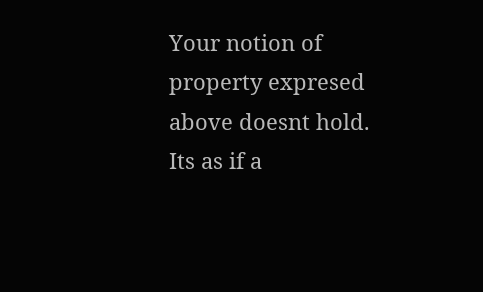Your notion of property expresed above doesnt hold. Its as if a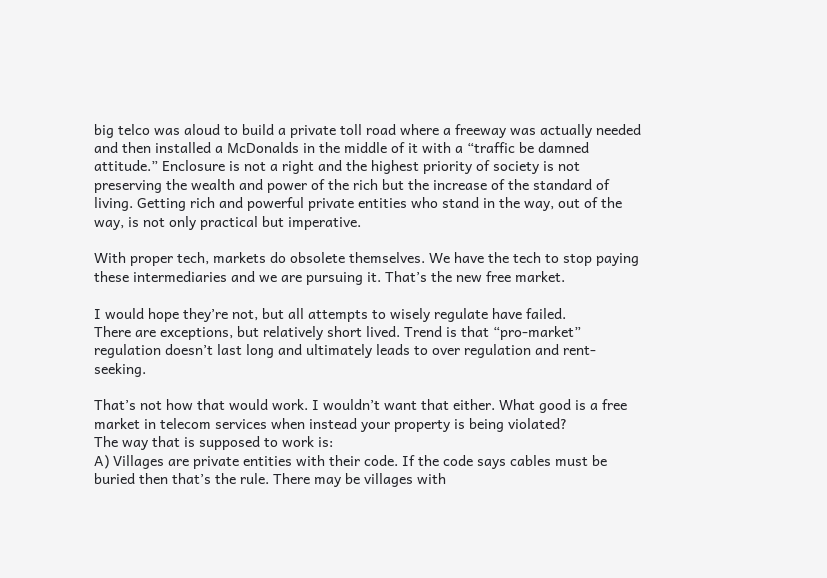big telco was aloud to build a private toll road where a freeway was actually needed and then installed a McDonalds in the middle of it with a “traffic be damned attitude.” Enclosure is not a right and the highest priority of society is not preserving the wealth and power of the rich but the increase of the standard of living. Getting rich and powerful private entities who stand in the way, out of the way, is not only practical but imperative.

With proper tech, markets do obsolete themselves. We have the tech to stop paying these intermediaries and we are pursuing it. That’s the new free market.

I would hope they’re not, but all attempts to wisely regulate have failed.
There are exceptions, but relatively short lived. Trend is that “pro-market” regulation doesn’t last long and ultimately leads to over regulation and rent-seeking.

That’s not how that would work. I wouldn’t want that either. What good is a free market in telecom services when instead your property is being violated?
The way that is supposed to work is:
A) Villages are private entities with their code. If the code says cables must be buried then that’s the rule. There may be villages with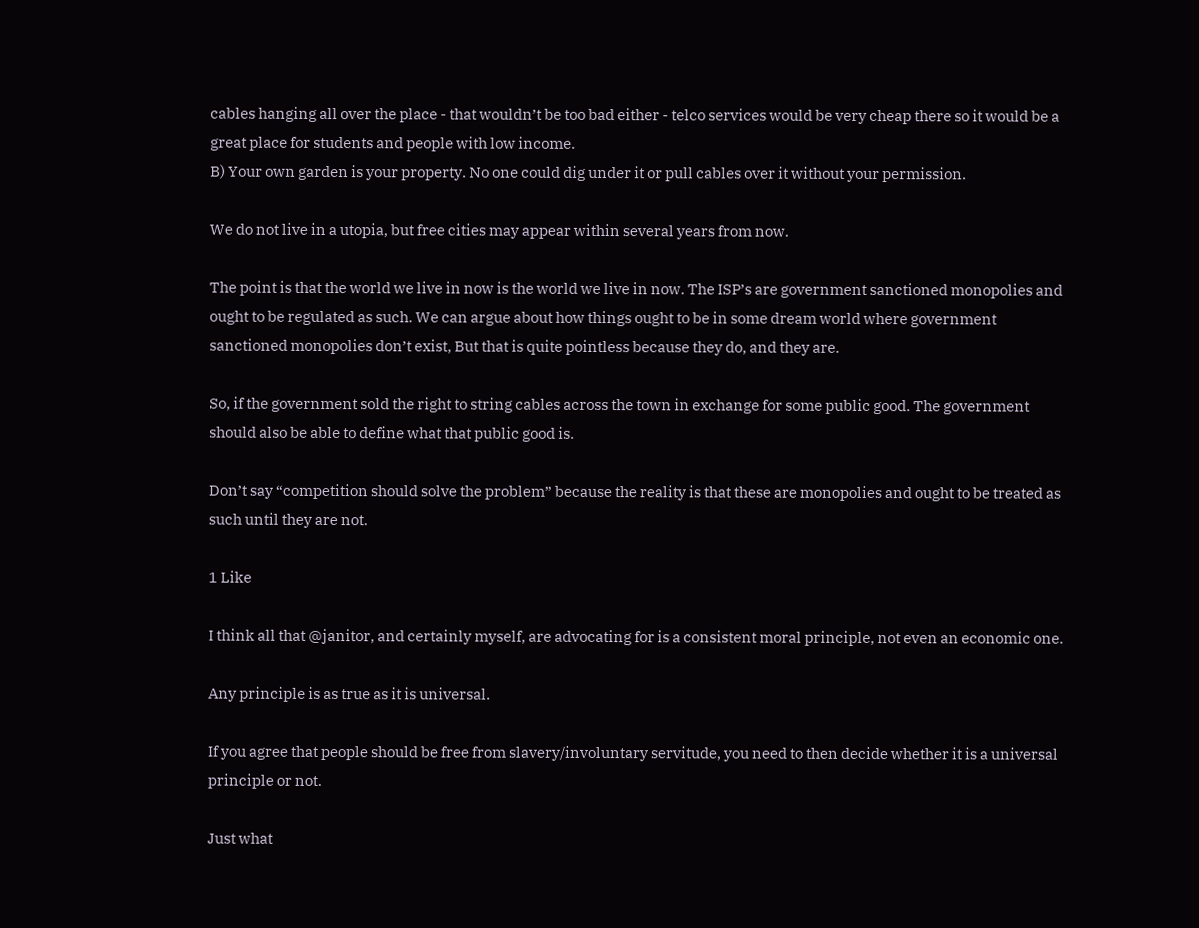cables hanging all over the place - that wouldn’t be too bad either - telco services would be very cheap there so it would be a great place for students and people with low income.
B) Your own garden is your property. No one could dig under it or pull cables over it without your permission.

We do not live in a utopia, but free cities may appear within several years from now.

The point is that the world we live in now is the world we live in now. The ISP’s are government sanctioned monopolies and ought to be regulated as such. We can argue about how things ought to be in some dream world where government sanctioned monopolies don’t exist, But that is quite pointless because they do, and they are.

So, if the government sold the right to string cables across the town in exchange for some public good. The government should also be able to define what that public good is.

Don’t say “competition should solve the problem” because the reality is that these are monopolies and ought to be treated as such until they are not.

1 Like

I think all that @janitor, and certainly myself, are advocating for is a consistent moral principle, not even an economic one.

Any principle is as true as it is universal.

If you agree that people should be free from slavery/involuntary servitude, you need to then decide whether it is a universal principle or not.

Just what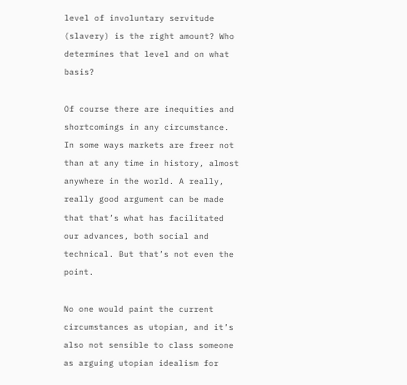level of involuntary servitude (slavery) is the right amount? Who determines that level and on what basis?

Of course there are inequities and shortcomings in any circumstance. In some ways markets are freer not than at any time in history, almost anywhere in the world. A really, really good argument can be made that that’s what has facilitated our advances, both social and technical. But that’s not even the point.

No one would paint the current circumstances as utopian, and it’s also not sensible to class someone as arguing utopian idealism for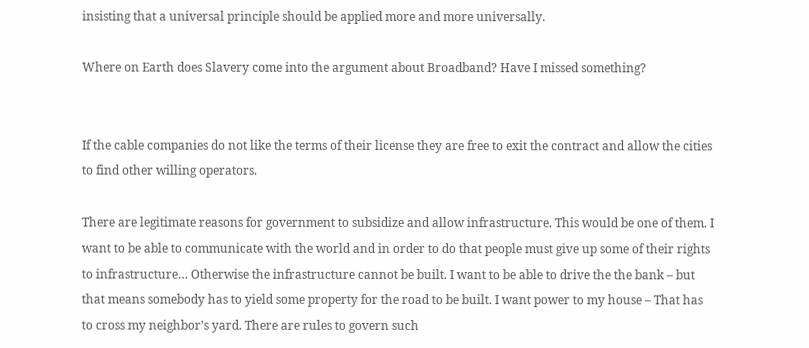insisting that a universal principle should be applied more and more universally.

Where on Earth does Slavery come into the argument about Broadband? Have I missed something?


If the cable companies do not like the terms of their license they are free to exit the contract and allow the cities to find other willing operators.

There are legitimate reasons for government to subsidize and allow infrastructure. This would be one of them. I want to be able to communicate with the world and in order to do that people must give up some of their rights to infrastructure… Otherwise the infrastructure cannot be built. I want to be able to drive the the bank – but that means somebody has to yield some property for the road to be built. I want power to my house – That has to cross my neighbor’s yard. There are rules to govern such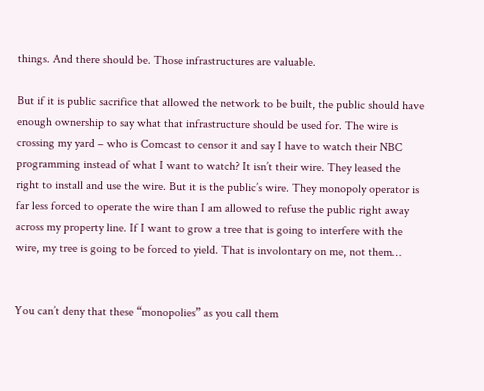things. And there should be. Those infrastructures are valuable.

But if it is public sacrifice that allowed the network to be built, the public should have enough ownership to say what that infrastructure should be used for. The wire is crossing my yard – who is Comcast to censor it and say I have to watch their NBC programming instead of what I want to watch? It isn’t their wire. They leased the right to install and use the wire. But it is the public’s wire. They monopoly operator is far less forced to operate the wire than I am allowed to refuse the public right away across my property line. If I want to grow a tree that is going to interfere with the wire, my tree is going to be forced to yield. That is involontary on me, not them…


You can’t deny that these “monopolies” as you call them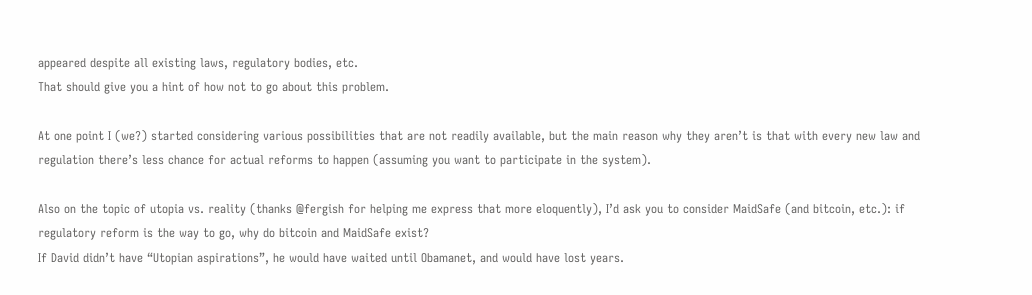appeared despite all existing laws, regulatory bodies, etc.
That should give you a hint of how not to go about this problem.

At one point I (we?) started considering various possibilities that are not readily available, but the main reason why they aren’t is that with every new law and regulation there’s less chance for actual reforms to happen (assuming you want to participate in the system).

Also on the topic of utopia vs. reality (thanks @fergish for helping me express that more eloquently), I’d ask you to consider MaidSafe (and bitcoin, etc.): if regulatory reform is the way to go, why do bitcoin and MaidSafe exist?
If David didn’t have “Utopian aspirations”, he would have waited until Obamanet, and would have lost years.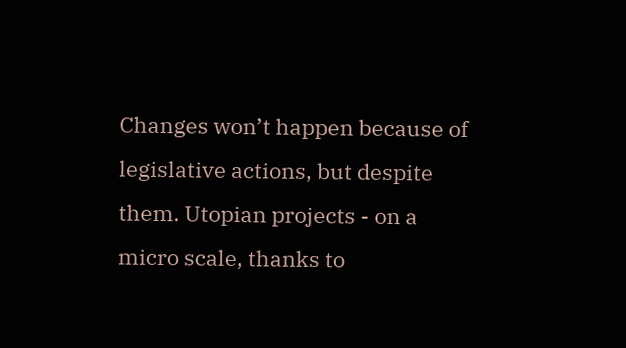Changes won’t happen because of legislative actions, but despite them. Utopian projects - on a micro scale, thanks to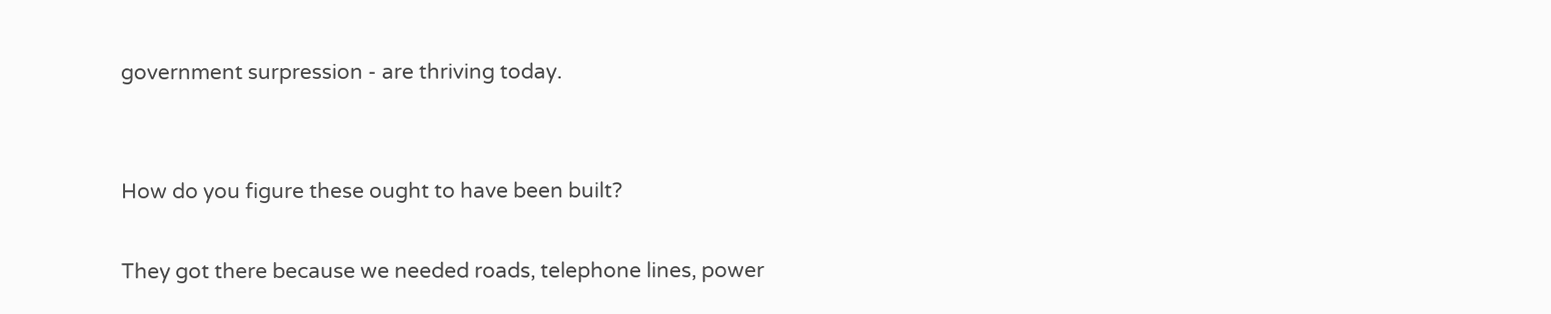government surpression - are thriving today.


How do you figure these ought to have been built?

They got there because we needed roads, telephone lines, power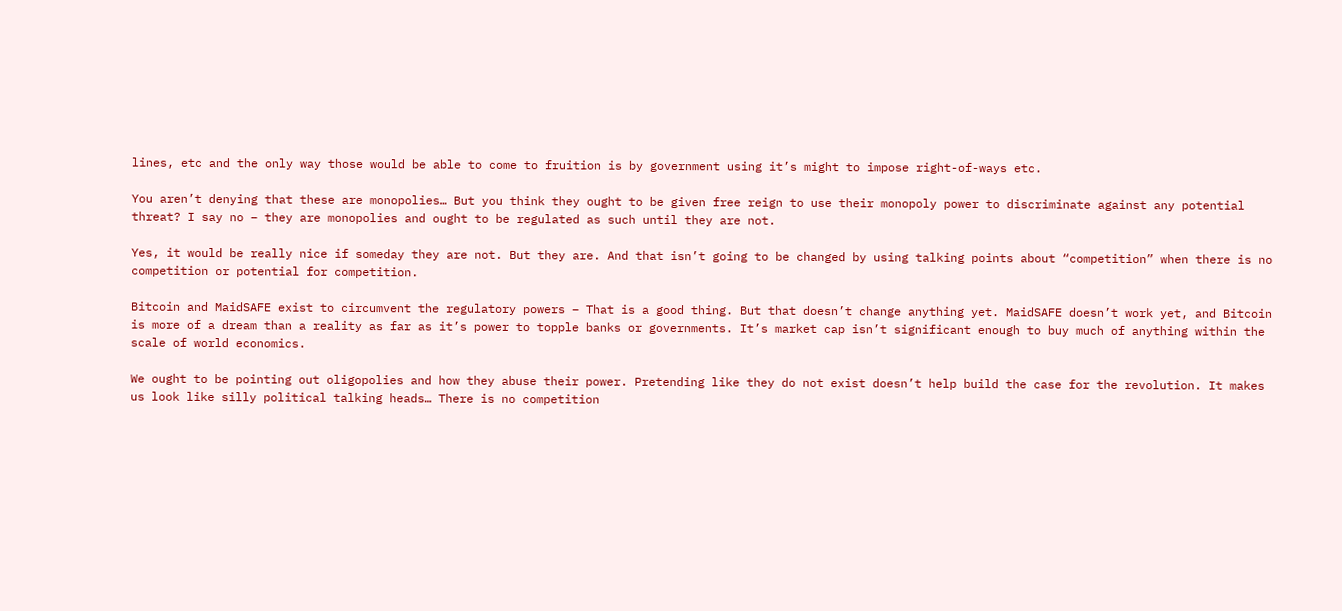lines, etc and the only way those would be able to come to fruition is by government using it’s might to impose right-of-ways etc.

You aren’t denying that these are monopolies… But you think they ought to be given free reign to use their monopoly power to discriminate against any potential threat? I say no – they are monopolies and ought to be regulated as such until they are not.

Yes, it would be really nice if someday they are not. But they are. And that isn’t going to be changed by using talking points about “competition” when there is no competition or potential for competition.

Bitcoin and MaidSAFE exist to circumvent the regulatory powers – That is a good thing. But that doesn’t change anything yet. MaidSAFE doesn’t work yet, and Bitcoin is more of a dream than a reality as far as it’s power to topple banks or governments. It’s market cap isn’t significant enough to buy much of anything within the scale of world economics.

We ought to be pointing out oligopolies and how they abuse their power. Pretending like they do not exist doesn’t help build the case for the revolution. It makes us look like silly political talking heads… There is no competition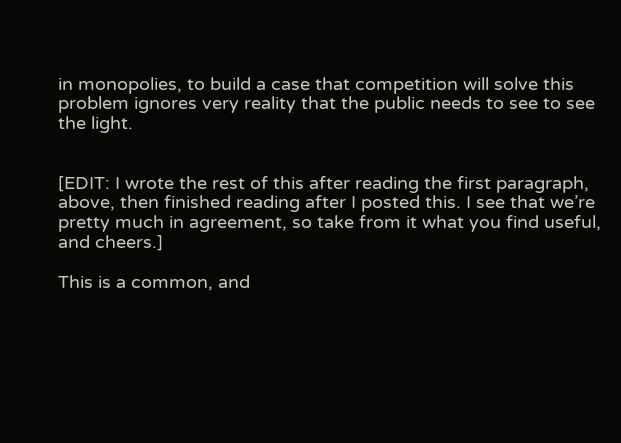in monopolies, to build a case that competition will solve this problem ignores very reality that the public needs to see to see the light.


[EDIT: I wrote the rest of this after reading the first paragraph, above, then finished reading after I posted this. I see that we’re pretty much in agreement, so take from it what you find useful, and cheers.]

This is a common, and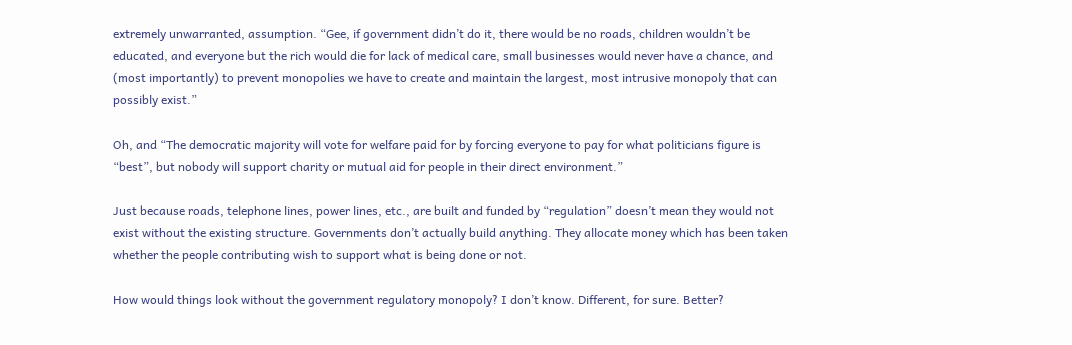extremely unwarranted, assumption. “Gee, if government didn’t do it, there would be no roads, children wouldn’t be educated, and everyone but the rich would die for lack of medical care, small businesses would never have a chance, and (most importantly) to prevent monopolies we have to create and maintain the largest, most intrusive monopoly that can possibly exist.”

Oh, and “The democratic majority will vote for welfare paid for by forcing everyone to pay for what politicians figure is “best”, but nobody will support charity or mutual aid for people in their direct environment.”

Just because roads, telephone lines, power lines, etc., are built and funded by “regulation” doesn’t mean they would not exist without the existing structure. Governments don’t actually build anything. They allocate money which has been taken whether the people contributing wish to support what is being done or not.

How would things look without the government regulatory monopoly? I don’t know. Different, for sure. Better?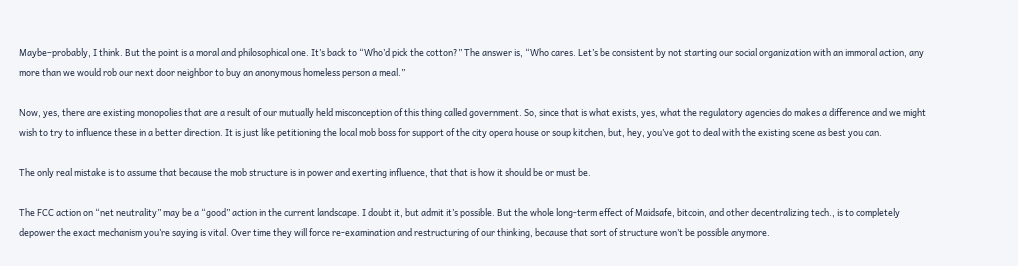Maybe–probably, I think. But the point is a moral and philosophical one. It’s back to “Who’d pick the cotton?” The answer is, “Who cares. Let’s be consistent by not starting our social organization with an immoral action, any more than we would rob our next door neighbor to buy an anonymous homeless person a meal.”

Now, yes, there are existing monopolies that are a result of our mutually held misconception of this thing called government. So, since that is what exists, yes, what the regulatory agencies do makes a difference and we might wish to try to influence these in a better direction. It is just like petitioning the local mob boss for support of the city opera house or soup kitchen, but, hey, you’ve got to deal with the existing scene as best you can.

The only real mistake is to assume that because the mob structure is in power and exerting influence, that that is how it should be or must be.

The FCC action on “net neutrality” may be a “good” action in the current landscape. I doubt it, but admit it’s possible. But the whole long-term effect of Maidsafe, bitcoin, and other decentralizing tech., is to completely depower the exact mechanism you’re saying is vital. Over time they will force re-examination and restructuring of our thinking, because that sort of structure won’t be possible anymore.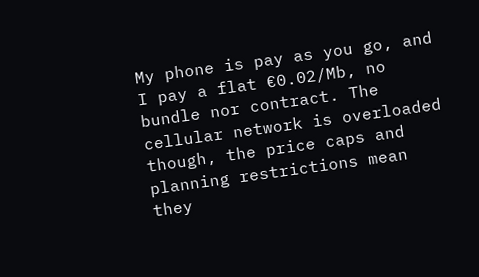My phone is pay as you go, and I pay a flat €0.02/Mb, no bundle nor contract. The cellular network is overloaded though, the price caps and planning restrictions mean they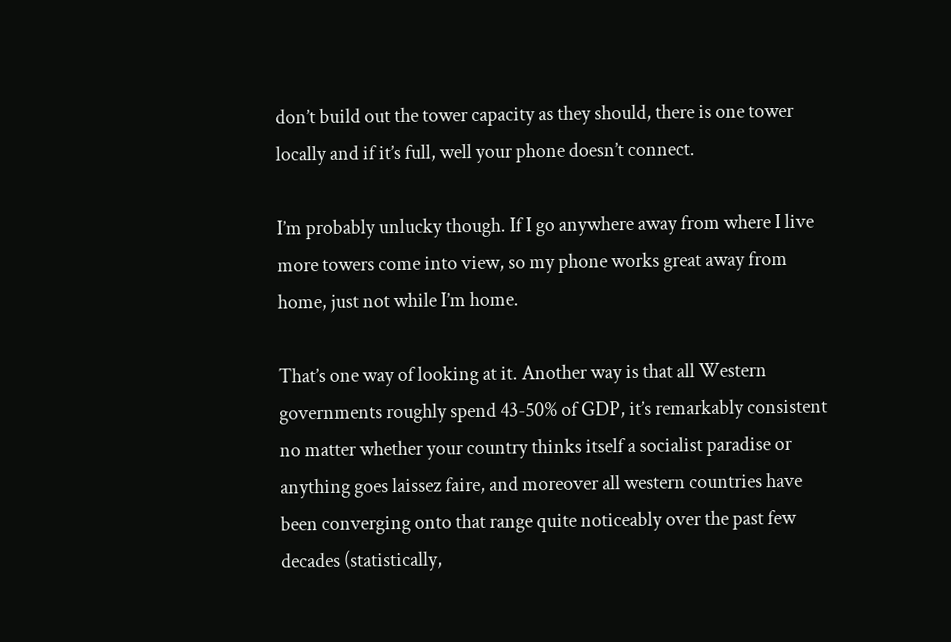don’t build out the tower capacity as they should, there is one tower locally and if it’s full, well your phone doesn’t connect.

I’m probably unlucky though. If I go anywhere away from where I live more towers come into view, so my phone works great away from home, just not while I’m home.

That’s one way of looking at it. Another way is that all Western governments roughly spend 43-50% of GDP, it’s remarkably consistent no matter whether your country thinks itself a socialist paradise or anything goes laissez faire, and moreover all western countries have been converging onto that range quite noticeably over the past few decades (statistically,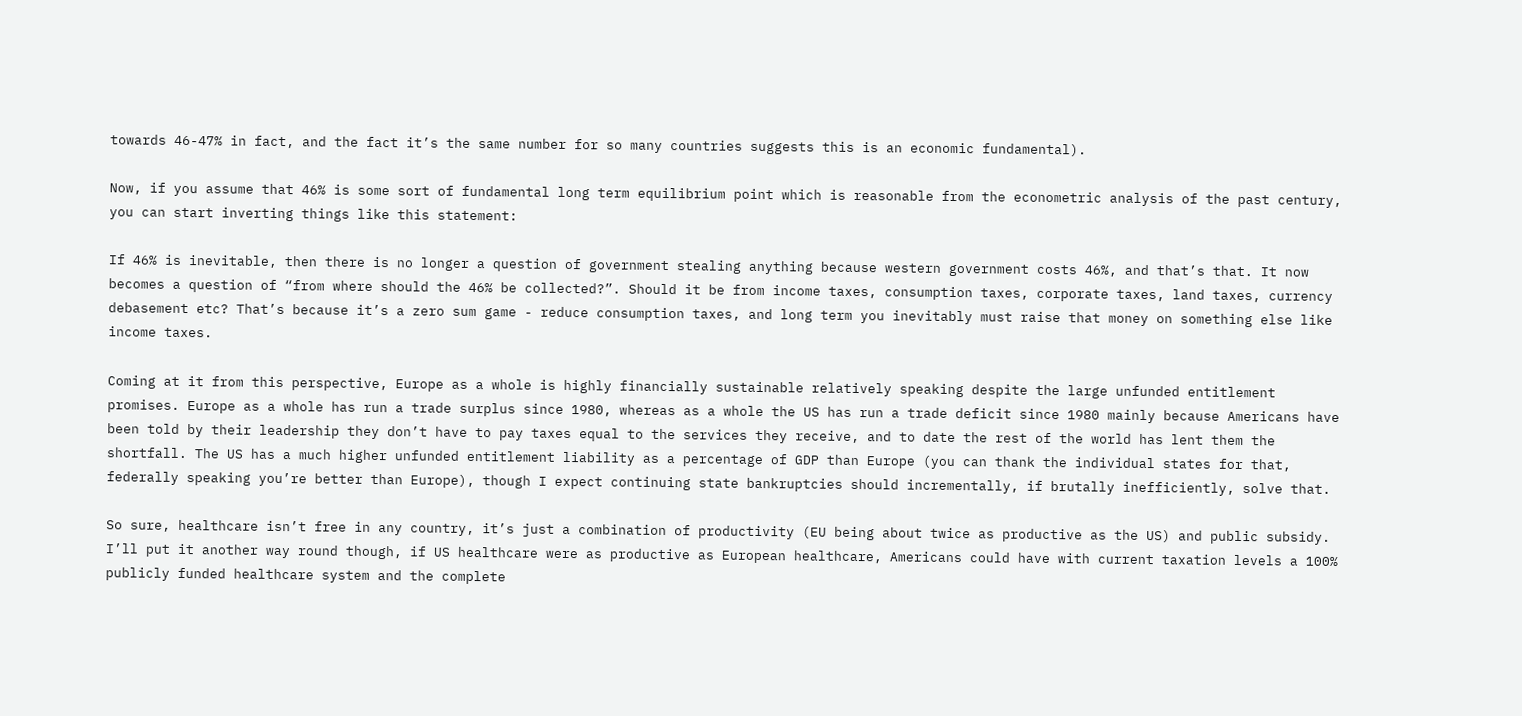towards 46-47% in fact, and the fact it’s the same number for so many countries suggests this is an economic fundamental).

Now, if you assume that 46% is some sort of fundamental long term equilibrium point which is reasonable from the econometric analysis of the past century, you can start inverting things like this statement:

If 46% is inevitable, then there is no longer a question of government stealing anything because western government costs 46%, and that’s that. It now becomes a question of “from where should the 46% be collected?”. Should it be from income taxes, consumption taxes, corporate taxes, land taxes, currency debasement etc? That’s because it’s a zero sum game - reduce consumption taxes, and long term you inevitably must raise that money on something else like income taxes.

Coming at it from this perspective, Europe as a whole is highly financially sustainable relatively speaking despite the large unfunded entitlement promises. Europe as a whole has run a trade surplus since 1980, whereas as a whole the US has run a trade deficit since 1980 mainly because Americans have been told by their leadership they don’t have to pay taxes equal to the services they receive, and to date the rest of the world has lent them the shortfall. The US has a much higher unfunded entitlement liability as a percentage of GDP than Europe (you can thank the individual states for that, federally speaking you’re better than Europe), though I expect continuing state bankruptcies should incrementally, if brutally inefficiently, solve that.

So sure, healthcare isn’t free in any country, it’s just a combination of productivity (EU being about twice as productive as the US) and public subsidy. I’ll put it another way round though, if US healthcare were as productive as European healthcare, Americans could have with current taxation levels a 100% publicly funded healthcare system and the complete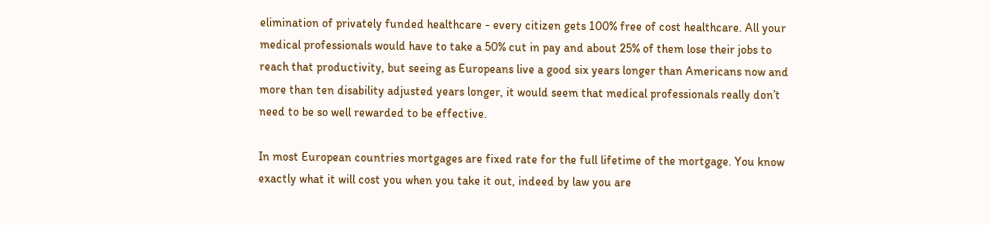elimination of privately funded healthcare - every citizen gets 100% free of cost healthcare. All your medical professionals would have to take a 50% cut in pay and about 25% of them lose their jobs to reach that productivity, but seeing as Europeans live a good six years longer than Americans now and more than ten disability adjusted years longer, it would seem that medical professionals really don’t need to be so well rewarded to be effective.

In most European countries mortgages are fixed rate for the full lifetime of the mortgage. You know exactly what it will cost you when you take it out, indeed by law you are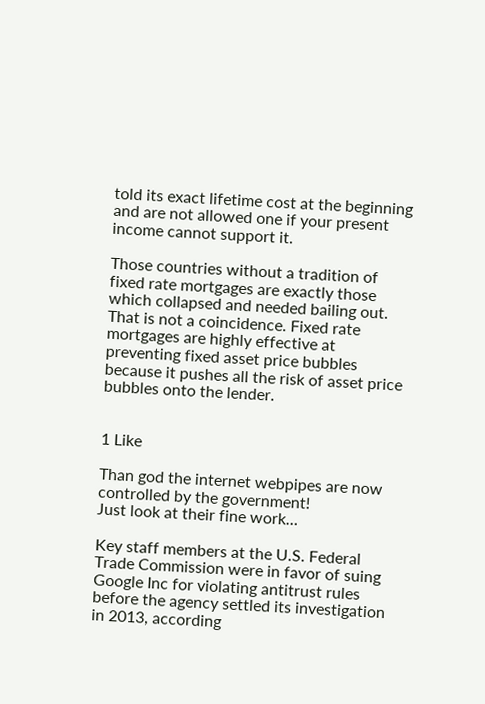told its exact lifetime cost at the beginning and are not allowed one if your present income cannot support it.

Those countries without a tradition of fixed rate mortgages are exactly those which collapsed and needed bailing out. That is not a coincidence. Fixed rate mortgages are highly effective at preventing fixed asset price bubbles because it pushes all the risk of asset price bubbles onto the lender.


1 Like

Than god the internet webpipes are now controlled by the government!
Just look at their fine work…

Key staff members at the U.S. Federal Trade Commission were in favor of suing Google Inc for violating antitrust rules before the agency settled its investigation in 2013, according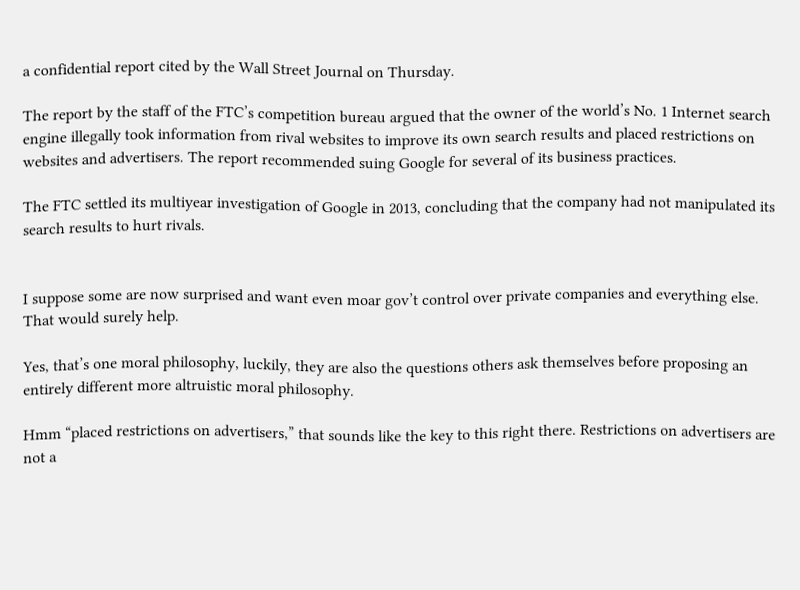a confidential report cited by the Wall Street Journal on Thursday.

The report by the staff of the FTC’s competition bureau argued that the owner of the world’s No. 1 Internet search engine illegally took information from rival websites to improve its own search results and placed restrictions on websites and advertisers. The report recommended suing Google for several of its business practices.

The FTC settled its multiyear investigation of Google in 2013, concluding that the company had not manipulated its search results to hurt rivals.


I suppose some are now surprised and want even moar gov’t control over private companies and everything else. That would surely help.

Yes, that’s one moral philosophy, luckily, they are also the questions others ask themselves before proposing an entirely different more altruistic moral philosophy.

Hmm “placed restrictions on advertisers,” that sounds like the key to this right there. Restrictions on advertisers are not a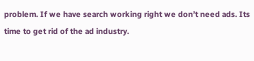problem. If we have search working right we don’t need ads. Its time to get rid of the ad industry.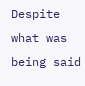Despite what was being said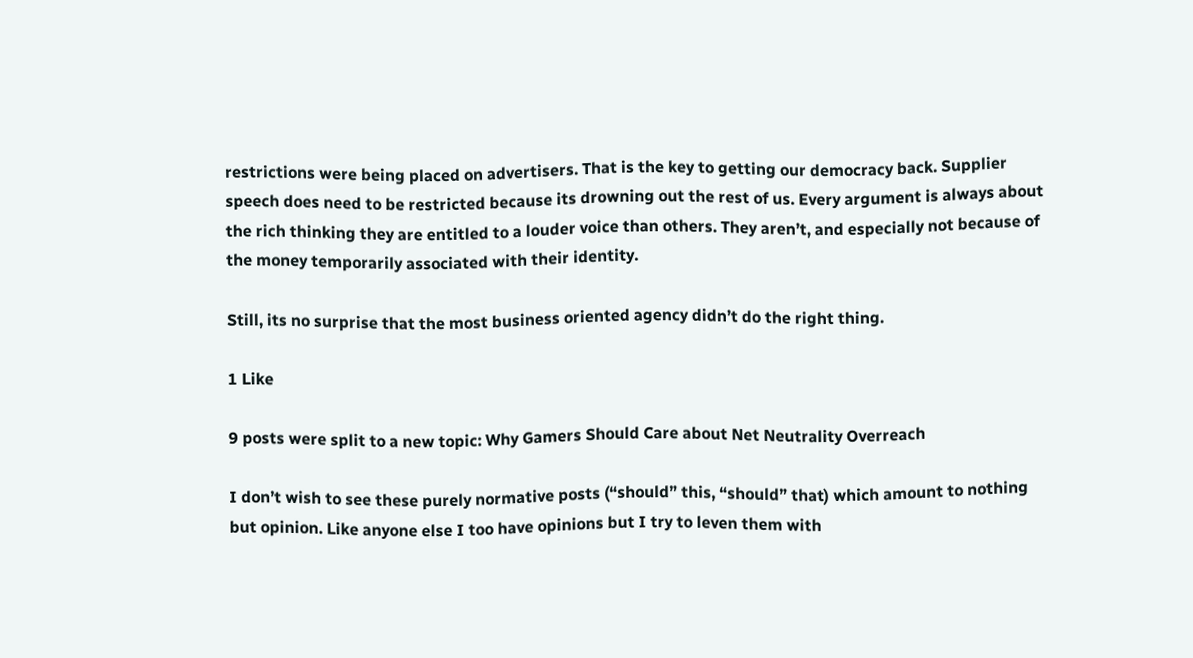restrictions were being placed on advertisers. That is the key to getting our democracy back. Supplier speech does need to be restricted because its drowning out the rest of us. Every argument is always about the rich thinking they are entitled to a louder voice than others. They aren’t, and especially not because of the money temporarily associated with their identity.

Still, its no surprise that the most business oriented agency didn’t do the right thing.

1 Like

9 posts were split to a new topic: Why Gamers Should Care about Net Neutrality Overreach

I don’t wish to see these purely normative posts (“should” this, “should” that) which amount to nothing but opinion. Like anyone else I too have opinions but I try to leven them with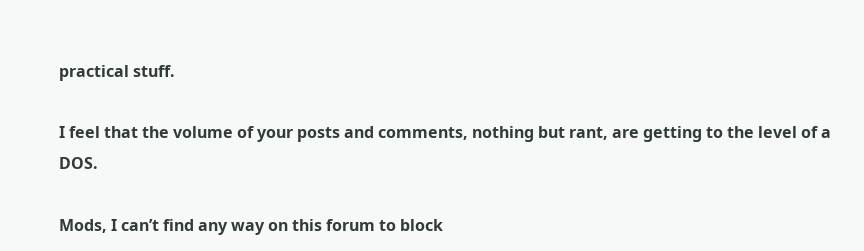practical stuff.

I feel that the volume of your posts and comments, nothing but rant, are getting to the level of a DOS.

Mods, I can’t find any way on this forum to block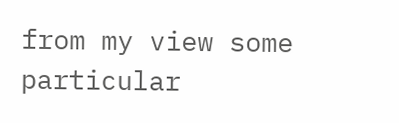from my view some particular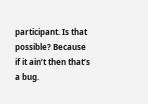participant. Is that possible? Because if it ain’t then that’s a bug.